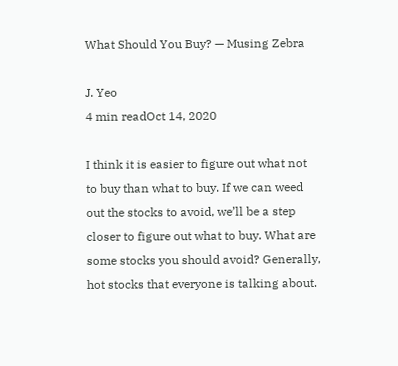What Should You Buy? — Musing Zebra

J. Yeo
4 min readOct 14, 2020

I think it is easier to figure out what not to buy than what to buy. If we can weed out the stocks to avoid, we’ll be a step closer to figure out what to buy. What are some stocks you should avoid? Generally, hot stocks that everyone is talking about.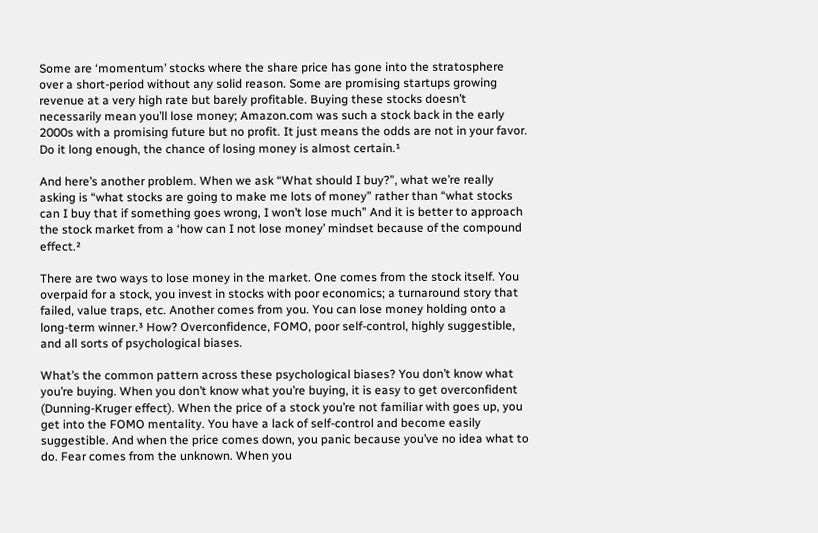Some are ‘momentum’ stocks where the share price has gone into the stratosphere over a short-period without any solid reason. Some are promising startups growing revenue at a very high rate but barely profitable. Buying these stocks doesn’t necessarily mean you’ll lose money; Amazon.com was such a stock back in the early 2000s with a promising future but no profit. It just means the odds are not in your favor. Do it long enough, the chance of losing money is almost certain.¹

And here’s another problem. When we ask “What should I buy?”, what we’re really asking is “what stocks are going to make me lots of money” rather than “what stocks can I buy that if something goes wrong, I won’t lose much” And it is better to approach the stock market from a ‘how can I not lose money’ mindset because of the compound effect.²

There are two ways to lose money in the market. One comes from the stock itself. You overpaid for a stock, you invest in stocks with poor economics; a turnaround story that failed, value traps, etc. Another comes from you. You can lose money holding onto a long-term winner.³ How? Overconfidence, FOMO, poor self-control, highly suggestible, and all sorts of psychological biases.

What’s the common pattern across these psychological biases? You don’t know what you’re buying. When you don’t know what you’re buying, it is easy to get overconfident (Dunning-Kruger effect). When the price of a stock you’re not familiar with goes up, you get into the FOMO mentality. You have a lack of self-control and become easily suggestible. And when the price comes down, you panic because you’ve no idea what to do. Fear comes from the unknown. When you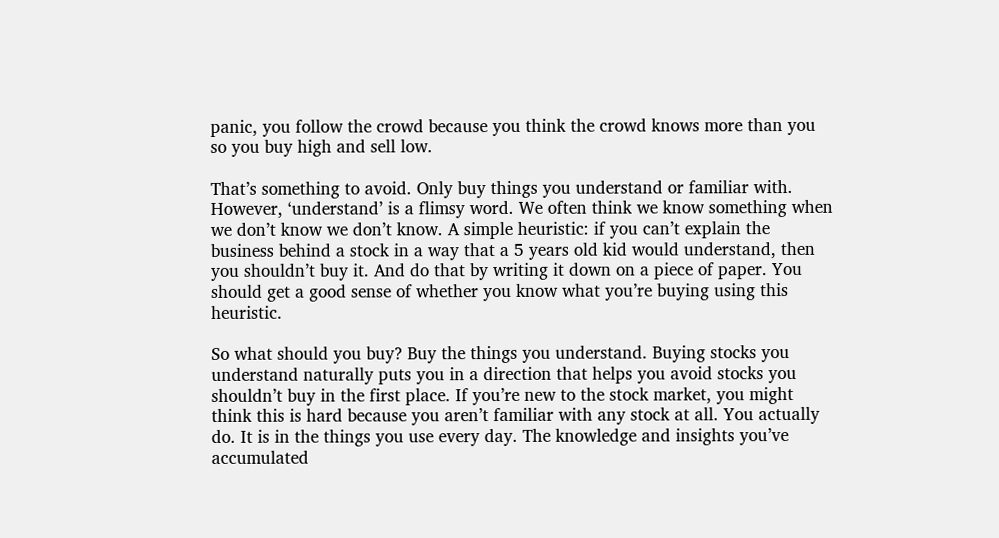panic, you follow the crowd because you think the crowd knows more than you so you buy high and sell low.

That’s something to avoid. Only buy things you understand or familiar with. However, ‘understand’ is a flimsy word. We often think we know something when we don’t know we don’t know. A simple heuristic: if you can’t explain the business behind a stock in a way that a 5 years old kid would understand, then you shouldn’t buy it. And do that by writing it down on a piece of paper. You should get a good sense of whether you know what you’re buying using this heuristic.

So what should you buy? Buy the things you understand. Buying stocks you understand naturally puts you in a direction that helps you avoid stocks you shouldn’t buy in the first place. If you’re new to the stock market, you might think this is hard because you aren’t familiar with any stock at all. You actually do. It is in the things you use every day. The knowledge and insights you’ve accumulated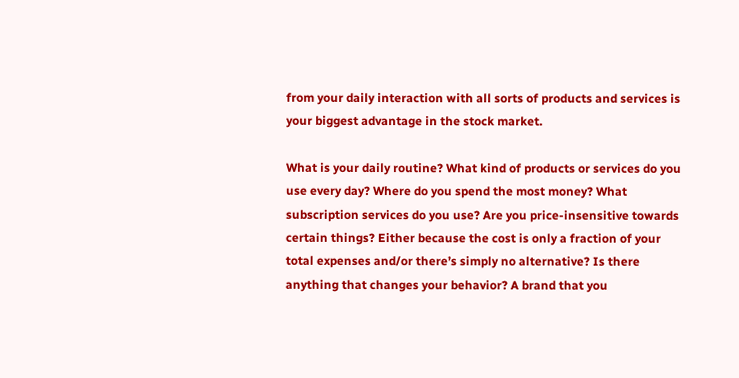from your daily interaction with all sorts of products and services is your biggest advantage in the stock market.

What is your daily routine? What kind of products or services do you use every day? Where do you spend the most money? What subscription services do you use? Are you price-insensitive towards certain things? Either because the cost is only a fraction of your total expenses and/or there’s simply no alternative? Is there anything that changes your behavior? A brand that you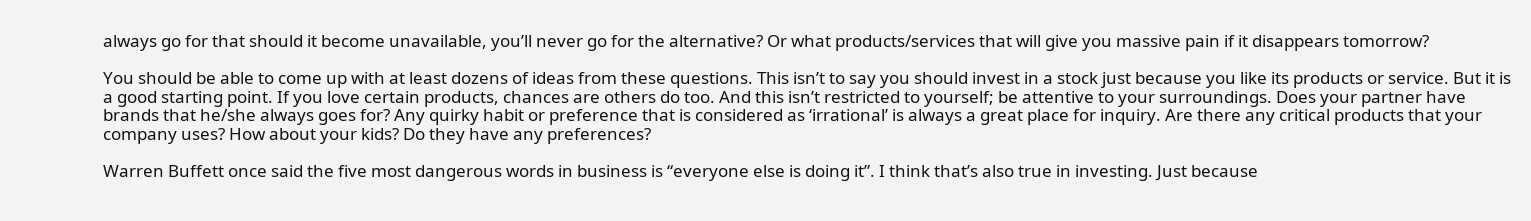always go for that should it become unavailable, you’ll never go for the alternative? Or what products/services that will give you massive pain if it disappears tomorrow?

You should be able to come up with at least dozens of ideas from these questions. This isn’t to say you should invest in a stock just because you like its products or service. But it is a good starting point. If you love certain products, chances are others do too. And this isn’t restricted to yourself; be attentive to your surroundings. Does your partner have brands that he/she always goes for? Any quirky habit or preference that is considered as ‘irrational’ is always a great place for inquiry. Are there any critical products that your company uses? How about your kids? Do they have any preferences?

Warren Buffett once said the five most dangerous words in business is “everyone else is doing it”. I think that’s also true in investing. Just because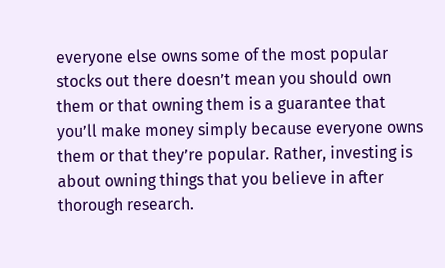everyone else owns some of the most popular stocks out there doesn’t mean you should own them or that owning them is a guarantee that you’ll make money simply because everyone owns them or that they’re popular. Rather, investing is about owning things that you believe in after thorough research.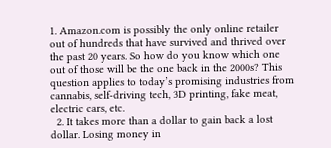1. Amazon.com is possibly the only online retailer out of hundreds that have survived and thrived over the past 20 years. So how do you know which one out of those will be the one back in the 2000s? This question applies to today’s promising industries from cannabis, self-driving tech, 3D printing, fake meat, electric cars, etc.
  2. It takes more than a dollar to gain back a lost dollar. Losing money in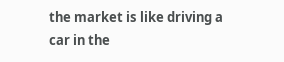the market is like driving a car in the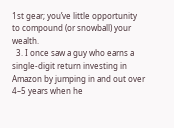1st gear; you’ve little opportunity to compound (or snowball) your wealth.
  3. I once saw a guy who earns a single-digit return investing in Amazon by jumping in and out over 4–5 years when he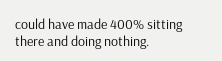could have made 400% sitting there and doing nothing.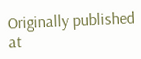Originally published at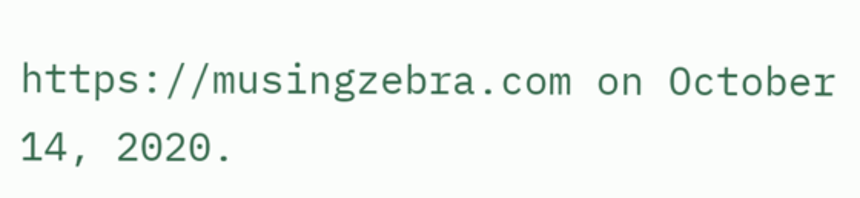https://musingzebra.com on October 14, 2020.